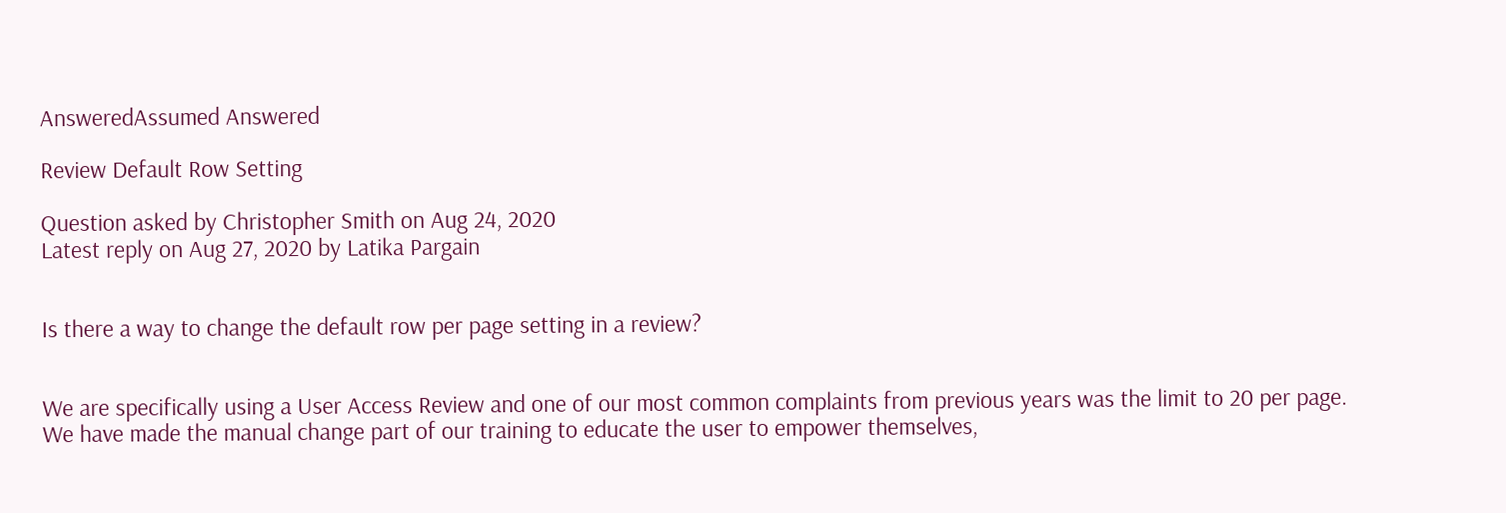AnsweredAssumed Answered

Review Default Row Setting

Question asked by Christopher Smith on Aug 24, 2020
Latest reply on Aug 27, 2020 by Latika Pargain


Is there a way to change the default row per page setting in a review?


We are specifically using a User Access Review and one of our most common complaints from previous years was the limit to 20 per page.  We have made the manual change part of our training to educate the user to empower themselves,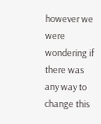however we were wondering if there was any way to change this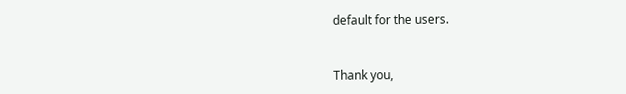default for the users.


Thank you,